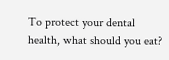To protect your dental health, what should you eat?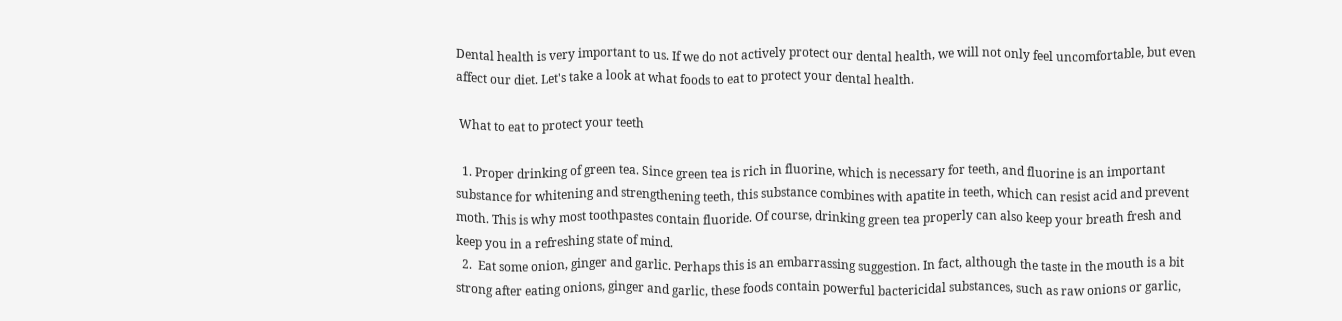Dental health is very important to us. If we do not actively protect our dental health, we will not only feel uncomfortable, but even affect our diet. Let's take a look at what foods to eat to protect your dental health.

 What to eat to protect your teeth

  1. Proper drinking of green tea. Since green tea is rich in fluorine, which is necessary for teeth, and fluorine is an important substance for whitening and strengthening teeth, this substance combines with apatite in teeth, which can resist acid and prevent moth. This is why most toothpastes contain fluoride. Of course, drinking green tea properly can also keep your breath fresh and keep you in a refreshing state of mind.
  2.  Eat some onion, ginger and garlic. Perhaps this is an embarrassing suggestion. In fact, although the taste in the mouth is a bit strong after eating onions, ginger and garlic, these foods contain powerful bactericidal substances, such as raw onions or garlic,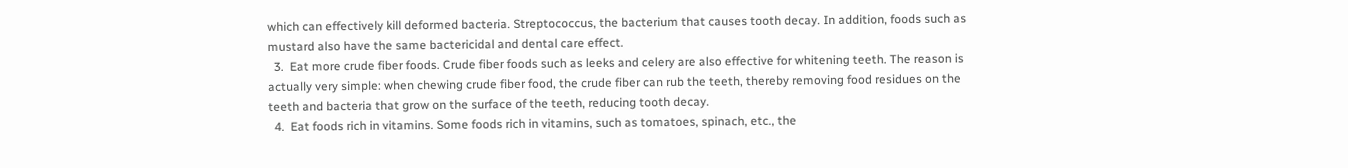which can effectively kill deformed bacteria. Streptococcus, the bacterium that causes tooth decay. In addition, foods such as mustard also have the same bactericidal and dental care effect.
  3.  Eat more crude fiber foods. Crude fiber foods such as leeks and celery are also effective for whitening teeth. The reason is actually very simple: when chewing crude fiber food, the crude fiber can rub the teeth, thereby removing food residues on the teeth and bacteria that grow on the surface of the teeth, reducing tooth decay.
  4.  Eat foods rich in vitamins. Some foods rich in vitamins, such as tomatoes, spinach, etc., the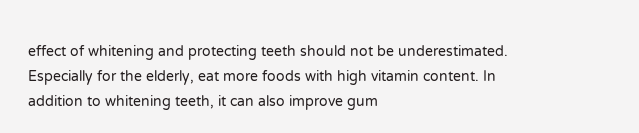effect of whitening and protecting teeth should not be underestimated. Especially for the elderly, eat more foods with high vitamin content. In addition to whitening teeth, it can also improve gum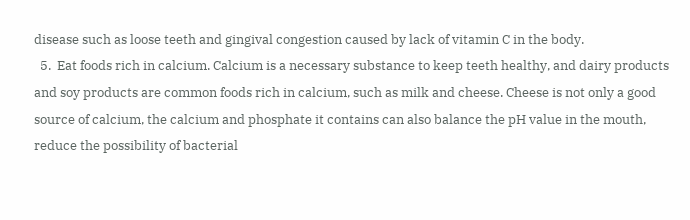disease such as loose teeth and gingival congestion caused by lack of vitamin C in the body.
  5.  Eat foods rich in calcium. Calcium is a necessary substance to keep teeth healthy, and dairy products and soy products are common foods rich in calcium, such as milk and cheese. Cheese is not only a good source of calcium, the calcium and phosphate it contains can also balance the pH value in the mouth, reduce the possibility of bacterial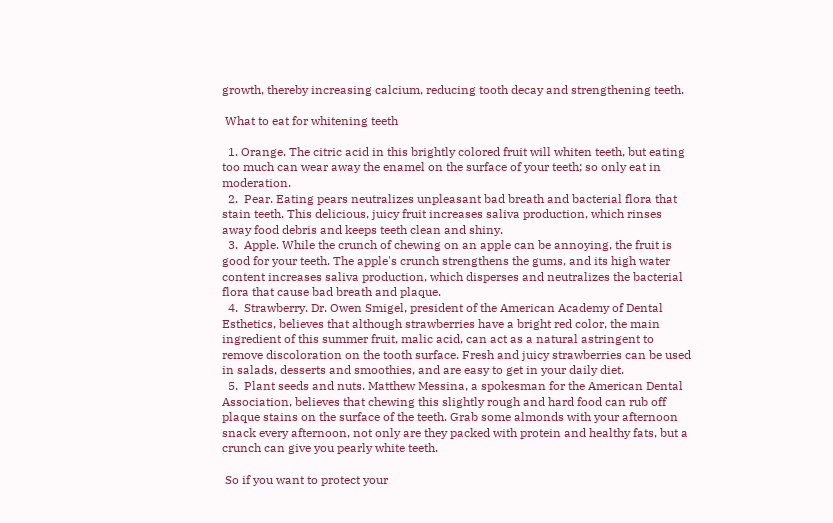growth, thereby increasing calcium, reducing tooth decay and strengthening teeth.

 What to eat for whitening teeth

  1. Orange. The citric acid in this brightly colored fruit will whiten teeth, but eating too much can wear away the enamel on the surface of your teeth; so only eat in moderation.
  2.  Pear. Eating pears neutralizes unpleasant bad breath and bacterial flora that stain teeth. This delicious, juicy fruit increases saliva production, which rinses away food debris and keeps teeth clean and shiny.
  3.  Apple. While the crunch of chewing on an apple can be annoying, the fruit is good for your teeth. The apple's crunch strengthens the gums, and its high water content increases saliva production, which disperses and neutralizes the bacterial flora that cause bad breath and plaque.
  4.  Strawberry. Dr. Owen Smigel, president of the American Academy of Dental Esthetics, believes that although strawberries have a bright red color, the main ingredient of this summer fruit, malic acid, can act as a natural astringent to remove discoloration on the tooth surface. Fresh and juicy strawberries can be used in salads, desserts and smoothies, and are easy to get in your daily diet.
  5.  Plant seeds and nuts. Matthew Messina, a spokesman for the American Dental Association, believes that chewing this slightly rough and hard food can rub off plaque stains on the surface of the teeth. Grab some almonds with your afternoon snack every afternoon, not only are they packed with protein and healthy fats, but a crunch can give you pearly white teeth.

 So if you want to protect your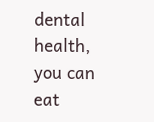dental health, you can eat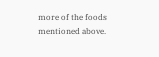more of the foods mentioned above.